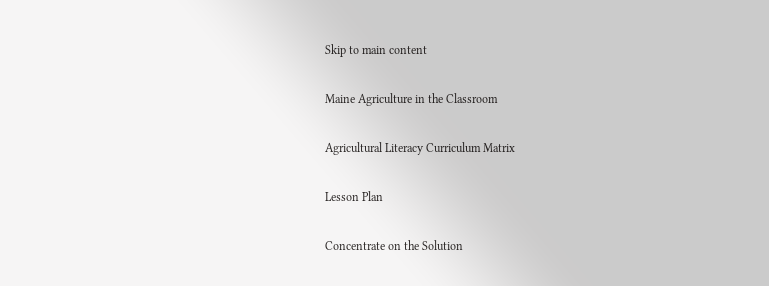Skip to main content

Maine Agriculture in the Classroom

Agricultural Literacy Curriculum Matrix

Lesson Plan

Concentrate on the Solution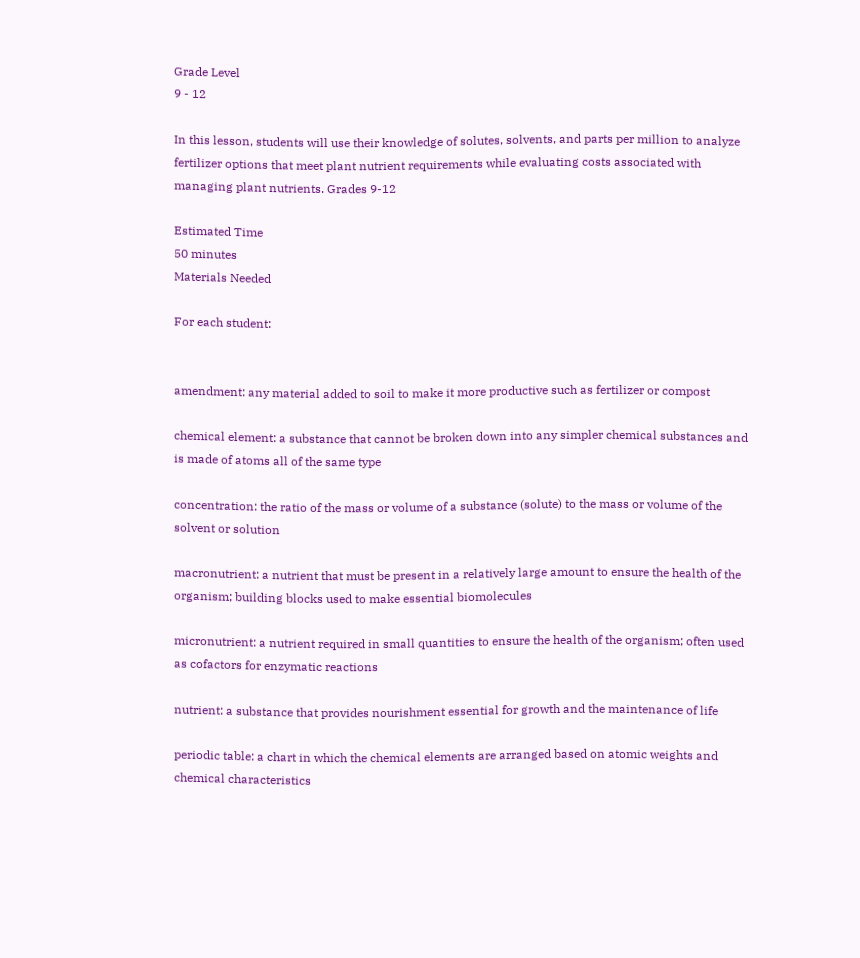Grade Level
9 - 12

In this lesson, students will use their knowledge of solutes, solvents, and parts per million to analyze fertilizer options that meet plant nutrient requirements while evaluating costs associated with managing plant nutrients. Grades 9-12

Estimated Time
50 minutes
Materials Needed

For each student:


amendment: any material added to soil to make it more productive such as fertilizer or compost

chemical element: a substance that cannot be broken down into any simpler chemical substances and is made of atoms all of the same type

concentration: the ratio of the mass or volume of a substance (solute) to the mass or volume of the solvent or solution

macronutrient: a nutrient that must be present in a relatively large amount to ensure the health of the organism; building blocks used to make essential biomolecules

micronutrient: a nutrient required in small quantities to ensure the health of the organism; often used as cofactors for enzymatic reactions

nutrient: a substance that provides nourishment essential for growth and the maintenance of life

periodic table: a chart in which the chemical elements are arranged based on atomic weights and chemical characteristics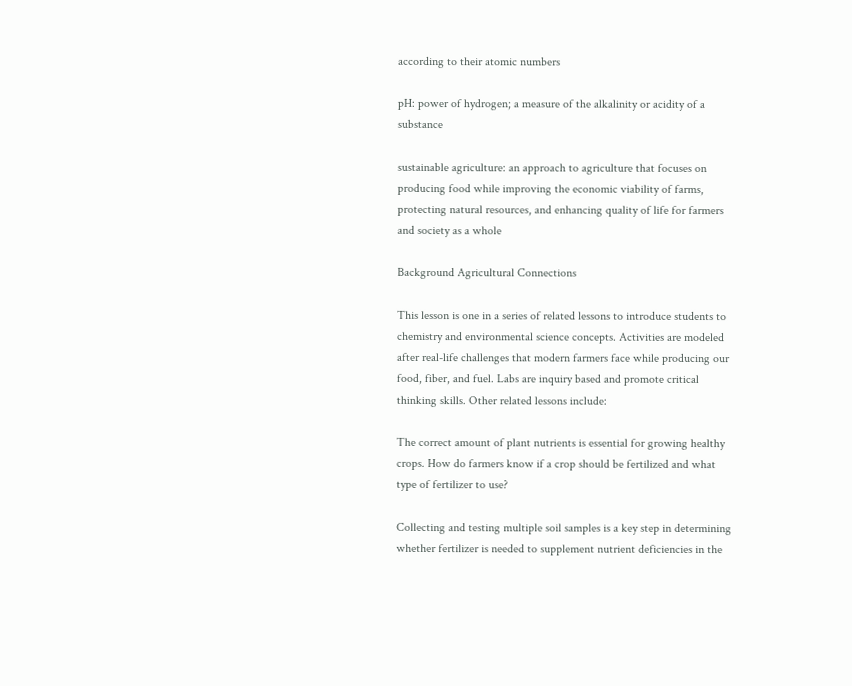according to their atomic numbers

pH: power of hydrogen; a measure of the alkalinity or acidity of a substance

sustainable agriculture: an approach to agriculture that focuses on producing food while improving the economic viability of farms, protecting natural resources, and enhancing quality of life for farmers and society as a whole

Background Agricultural Connections

This lesson is one in a series of related lessons to introduce students to chemistry and environmental science concepts. Activities are modeled after real-life challenges that modern farmers face while producing our food, fiber, and fuel. Labs are inquiry based and promote critical thinking skills. Other related lessons include:

The correct amount of plant nutrients is essential for growing healthy crops. How do farmers know if a crop should be fertilized and what type of fertilizer to use?

Collecting and testing multiple soil samples is a key step in determining whether fertilizer is needed to supplement nutrient deficiencies in the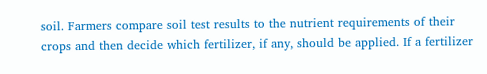soil. Farmers compare soil test results to the nutrient requirements of their crops and then decide which fertilizer, if any, should be applied. If a fertilizer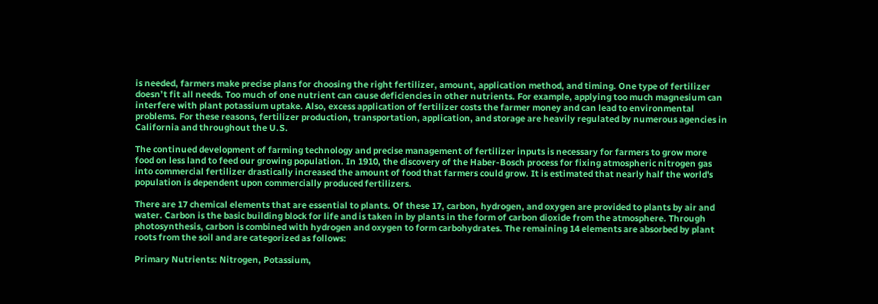is needed, farmers make precise plans for choosing the right fertilizer, amount, application method, and timing. One type of fertilizer doesn’t fit all needs. Too much of one nutrient can cause deficiencies in other nutrients. For example, applying too much magnesium can interfere with plant potassium uptake. Also, excess application of fertilizer costs the farmer money and can lead to environmental problems. For these reasons, fertilizer production, transportation, application, and storage are heavily regulated by numerous agencies in California and throughout the U.S.

The continued development of farming technology and precise management of fertilizer inputs is necessary for farmers to grow more food on less land to feed our growing population. In 1910, the discovery of the Haber-Bosch process for fixing atmospheric nitrogen gas into commercial fertilizer drastically increased the amount of food that farmers could grow. It is estimated that nearly half the world's population is dependent upon commercially produced fertilizers.

There are 17 chemical elements that are essential to plants. Of these 17, carbon, hydrogen, and oxygen are provided to plants by air and water. Carbon is the basic building block for life and is taken in by plants in the form of carbon dioxide from the atmosphere. Through photosynthesis, carbon is combined with hydrogen and oxygen to form carbohydrates. The remaining 14 elements are absorbed by plant roots from the soil and are categorized as follows:

Primary Nutrients: Nitrogen, Potassium,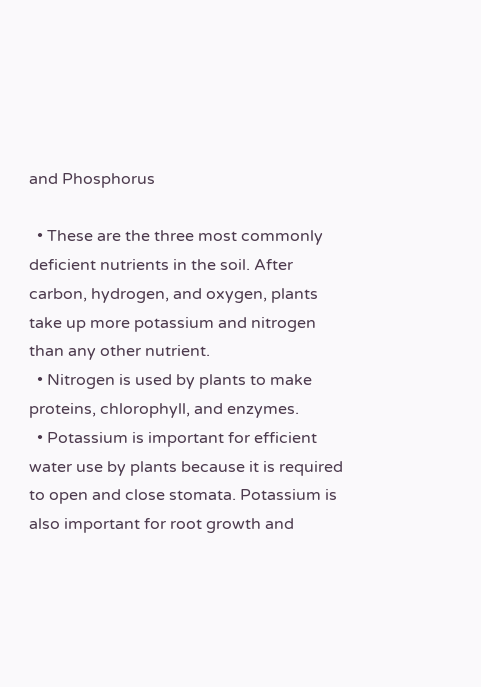and Phosphorus

  • These are the three most commonly deficient nutrients in the soil. After carbon, hydrogen, and oxygen, plants take up more potassium and nitrogen than any other nutrient.
  • Nitrogen is used by plants to make proteins, chlorophyll, and enzymes.
  • Potassium is important for efficient water use by plants because it is required to open and close stomata. Potassium is also important for root growth and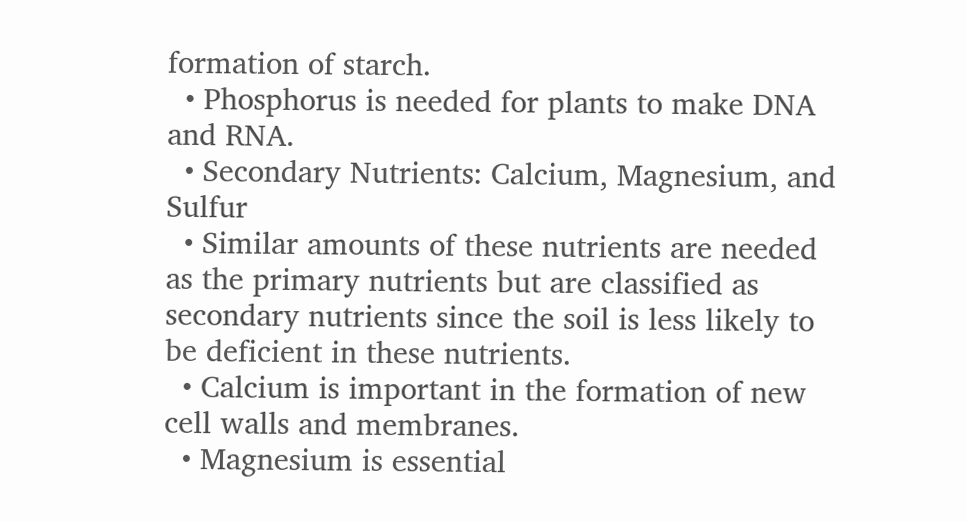formation of starch.
  • Phosphorus is needed for plants to make DNA and RNA.
  • Secondary Nutrients: Calcium, Magnesium, and Sulfur
  • Similar amounts of these nutrients are needed as the primary nutrients but are classified as secondary nutrients since the soil is less likely to be deficient in these nutrients.
  • Calcium is important in the formation of new cell walls and membranes.
  • Magnesium is essential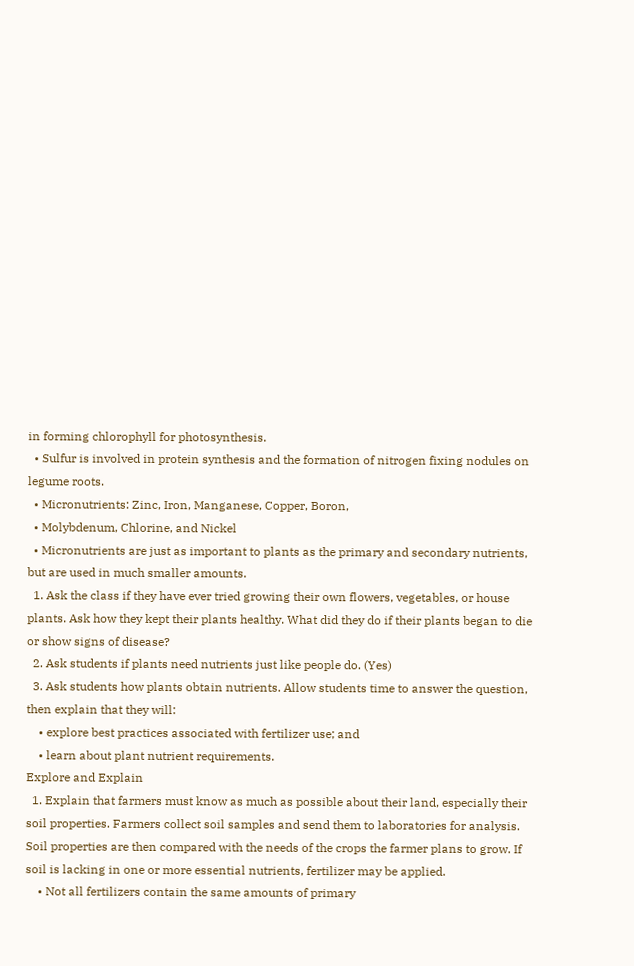in forming chlorophyll for photosynthesis.
  • Sulfur is involved in protein synthesis and the formation of nitrogen fixing nodules on legume roots.
  • Micronutrients: Zinc, Iron, Manganese, Copper, Boron,
  • Molybdenum, Chlorine, and Nickel
  • Micronutrients are just as important to plants as the primary and secondary nutrients, but are used in much smaller amounts.
  1. Ask the class if they have ever tried growing their own flowers, vegetables, or house plants. Ask how they kept their plants healthy. What did they do if their plants began to die or show signs of disease?
  2. Ask students if plants need nutrients just like people do. (Yes)
  3. Ask students how plants obtain nutrients. Allow students time to answer the question, then explain that they will:
    • explore best practices associated with fertilizer use; and
    • learn about plant nutrient requirements.
Explore and Explain
  1. Explain that farmers must know as much as possible about their land, especially their soil properties. Farmers collect soil samples and send them to laboratories for analysis. Soil properties are then compared with the needs of the crops the farmer plans to grow. If soil is lacking in one or more essential nutrients, fertilizer may be applied.
    • Not all fertilizers contain the same amounts of primary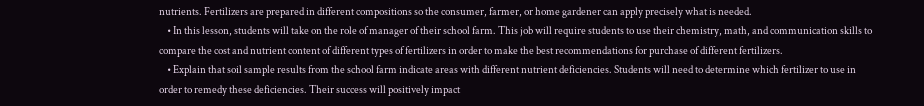nutrients. Fertilizers are prepared in different compositions so the consumer, farmer, or home gardener can apply precisely what is needed.
    • In this lesson, students will take on the role of manager of their school farm. This job will require students to use their chemistry, math, and communication skills to compare the cost and nutrient content of different types of fertilizers in order to make the best recommendations for purchase of different fertilizers.
    • Explain that soil sample results from the school farm indicate areas with different nutrient deficiencies. Students will need to determine which fertilizer to use in order to remedy these deficiencies. Their success will positively impact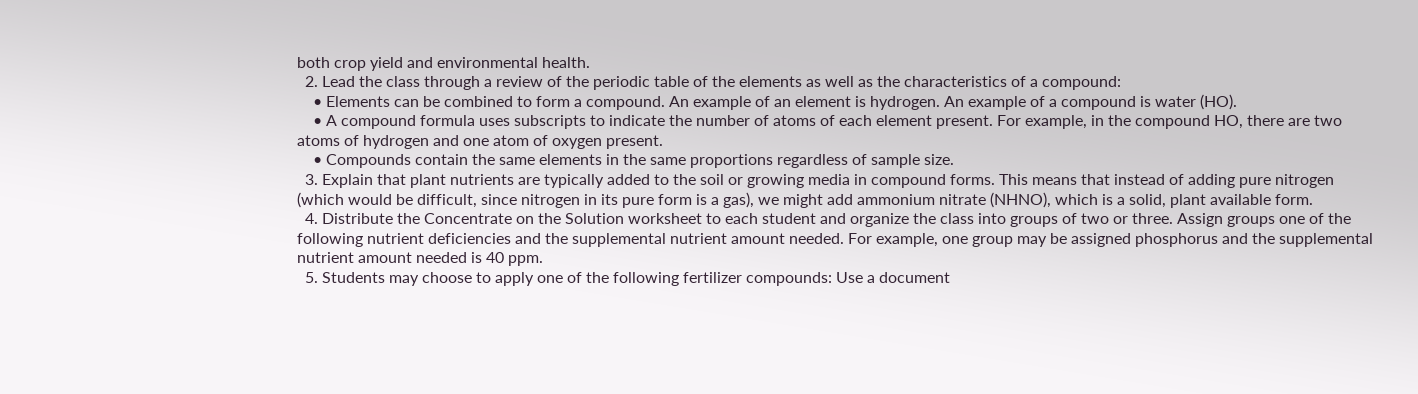both crop yield and environmental health.
  2. Lead the class through a review of the periodic table of the elements as well as the characteristics of a compound:
    • Elements can be combined to form a compound. An example of an element is hydrogen. An example of a compound is water (HO).
    • A compound formula uses subscripts to indicate the number of atoms of each element present. For example, in the compound HO, there are two atoms of hydrogen and one atom of oxygen present.
    • Compounds contain the same elements in the same proportions regardless of sample size.
  3. Explain that plant nutrients are typically added to the soil or growing media in compound forms. This means that instead of adding pure nitrogen (which would be difficult, since nitrogen in its pure form is a gas), we might add ammonium nitrate (NHNO), which is a solid, plant available form.
  4. Distribute the Concentrate on the Solution worksheet to each student and organize the class into groups of two or three. Assign groups one of the following nutrient deficiencies and the supplemental nutrient amount needed. For example, one group may be assigned phosphorus and the supplemental nutrient amount needed is 40 ppm.
  5. Students may choose to apply one of the following fertilizer compounds: Use a document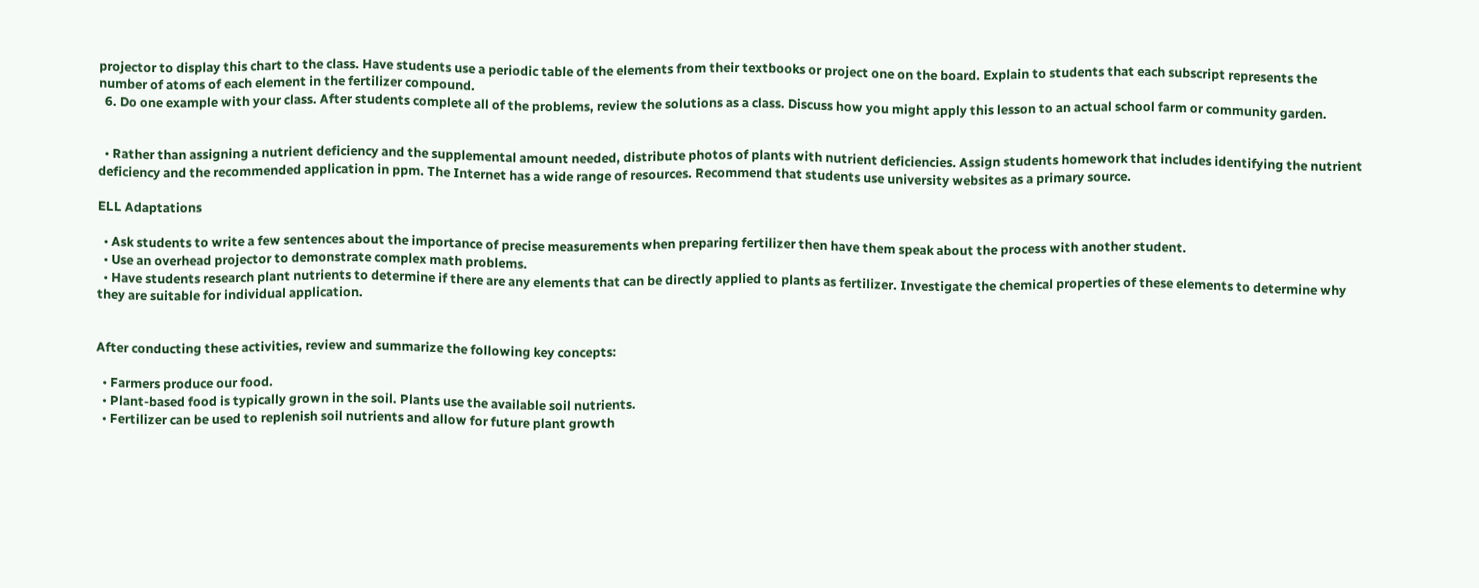projector to display this chart to the class. Have students use a periodic table of the elements from their textbooks or project one on the board. Explain to students that each subscript represents the number of atoms of each element in the fertilizer compound.
  6. Do one example with your class. After students complete all of the problems, review the solutions as a class. Discuss how you might apply this lesson to an actual school farm or community garden.


  • Rather than assigning a nutrient deficiency and the supplemental amount needed, distribute photos of plants with nutrient deficiencies. Assign students homework that includes identifying the nutrient deficiency and the recommended application in ppm. The Internet has a wide range of resources. Recommend that students use university websites as a primary source.

ELL Adaptations

  • Ask students to write a few sentences about the importance of precise measurements when preparing fertilizer then have them speak about the process with another student.
  • Use an overhead projector to demonstrate complex math problems.
  • Have students research plant nutrients to determine if there are any elements that can be directly applied to plants as fertilizer. Investigate the chemical properties of these elements to determine why they are suitable for individual application.


After conducting these activities, review and summarize the following key concepts:

  • Farmers produce our food.
  • Plant-based food is typically grown in the soil. Plants use the available soil nutrients.
  • Fertilizer can be used to replenish soil nutrients and allow for future plant growth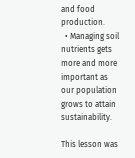and food production.
  • Managing soil nutrients gets more and more important as our population grows to attain sustainability.

This lesson was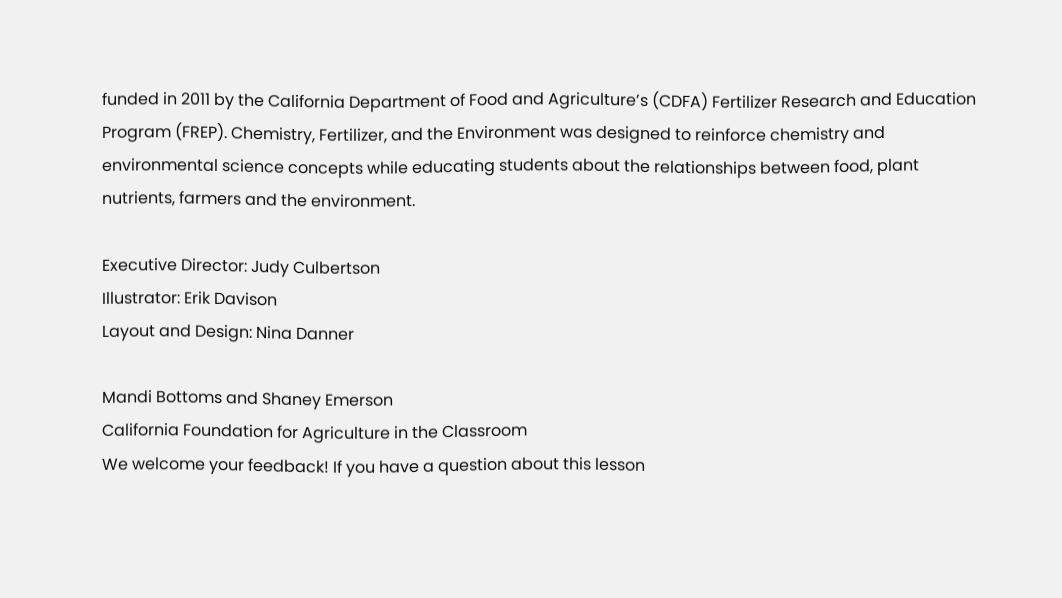funded in 2011 by the California Department of Food and Agriculture’s (CDFA) Fertilizer Research and Education Program (FREP). Chemistry, Fertilizer, and the Environment was designed to reinforce chemistry and environmental science concepts while educating students about the relationships between food, plant nutrients, farmers and the environment.

Executive Director: Judy Culbertson
Illustrator: Erik Davison
Layout and Design: Nina Danner

Mandi Bottoms and Shaney Emerson
California Foundation for Agriculture in the Classroom
We welcome your feedback! If you have a question about this lesson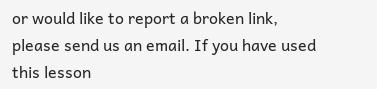or would like to report a broken link, please send us an email. If you have used this lesson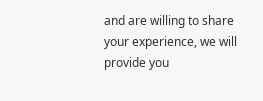and are willing to share your experience, we will provide you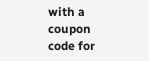with a coupon code for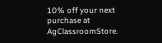10% off your next purchase at AgClassroomStore.